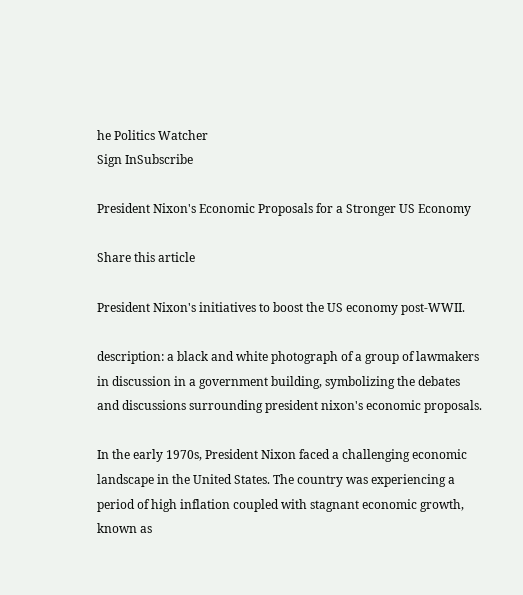he Politics Watcher
Sign InSubscribe

President Nixon's Economic Proposals for a Stronger US Economy

Share this article

President Nixon's initiatives to boost the US economy post-WWII.

description: a black and white photograph of a group of lawmakers in discussion in a government building, symbolizing the debates and discussions surrounding president nixon's economic proposals.

In the early 1970s, President Nixon faced a challenging economic landscape in the United States. The country was experiencing a period of high inflation coupled with stagnant economic growth, known as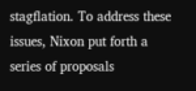stagflation. To address these issues, Nixon put forth a series of proposals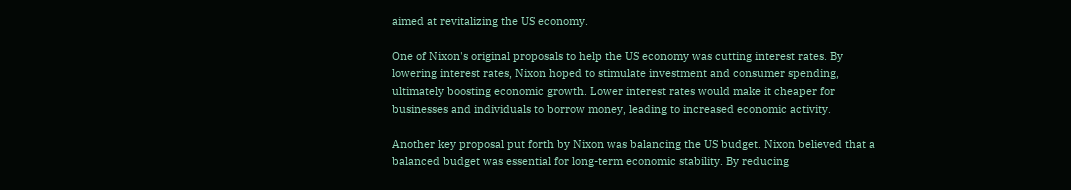aimed at revitalizing the US economy.

One of Nixon's original proposals to help the US economy was cutting interest rates. By lowering interest rates, Nixon hoped to stimulate investment and consumer spending, ultimately boosting economic growth. Lower interest rates would make it cheaper for businesses and individuals to borrow money, leading to increased economic activity.

Another key proposal put forth by Nixon was balancing the US budget. Nixon believed that a balanced budget was essential for long-term economic stability. By reducing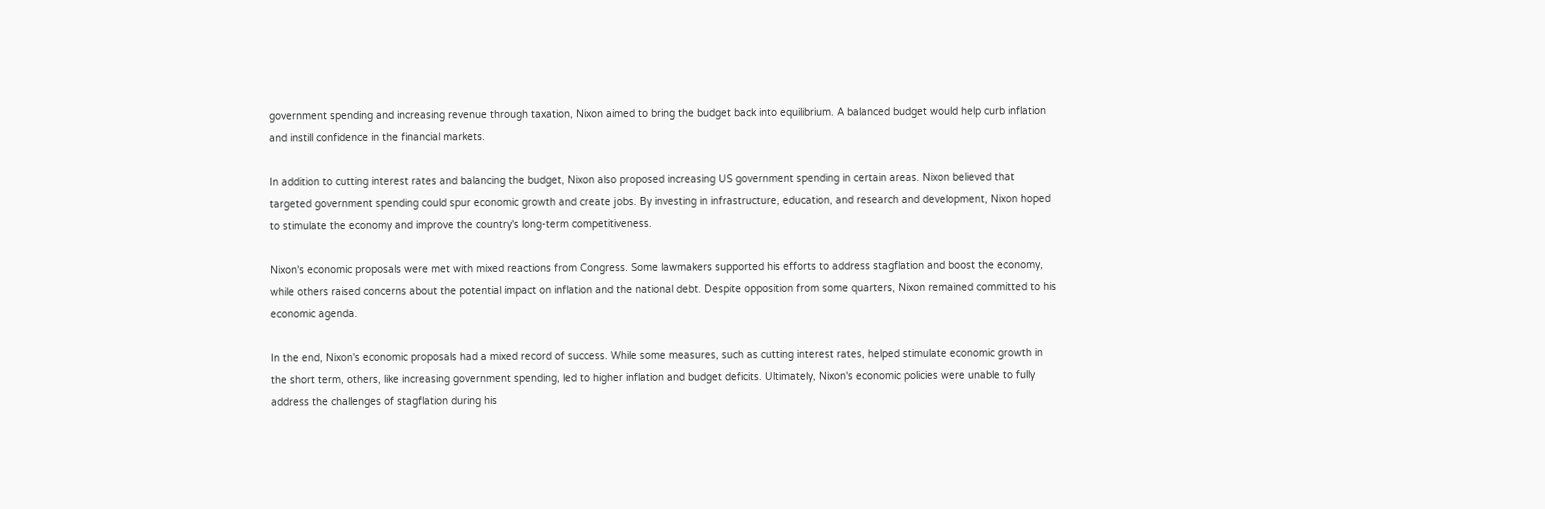government spending and increasing revenue through taxation, Nixon aimed to bring the budget back into equilibrium. A balanced budget would help curb inflation and instill confidence in the financial markets.

In addition to cutting interest rates and balancing the budget, Nixon also proposed increasing US government spending in certain areas. Nixon believed that targeted government spending could spur economic growth and create jobs. By investing in infrastructure, education, and research and development, Nixon hoped to stimulate the economy and improve the country's long-term competitiveness.

Nixon's economic proposals were met with mixed reactions from Congress. Some lawmakers supported his efforts to address stagflation and boost the economy, while others raised concerns about the potential impact on inflation and the national debt. Despite opposition from some quarters, Nixon remained committed to his economic agenda.

In the end, Nixon's economic proposals had a mixed record of success. While some measures, such as cutting interest rates, helped stimulate economic growth in the short term, others, like increasing government spending, led to higher inflation and budget deficits. Ultimately, Nixon's economic policies were unable to fully address the challenges of stagflation during his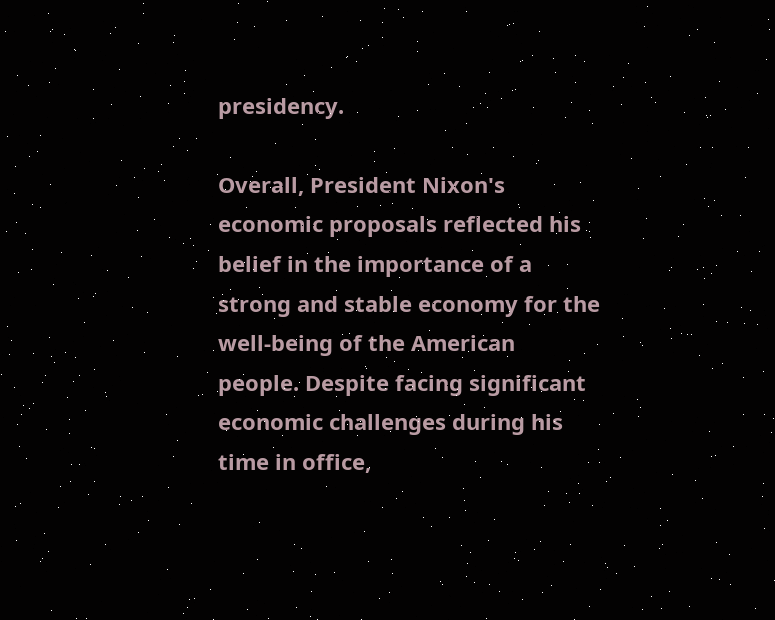presidency.

Overall, President Nixon's economic proposals reflected his belief in the importance of a strong and stable economy for the well-being of the American people. Despite facing significant economic challenges during his time in office,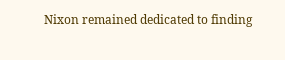Nixon remained dedicated to finding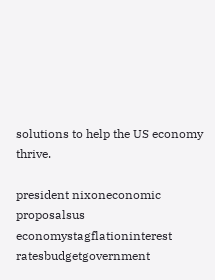solutions to help the US economy thrive.

president nixoneconomic proposalsus economystagflationinterest ratesbudgetgovernment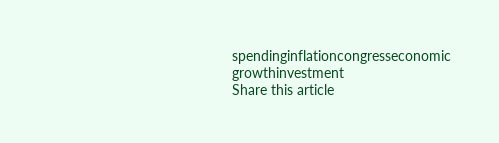spendinginflationcongresseconomic growthinvestment
Share this article